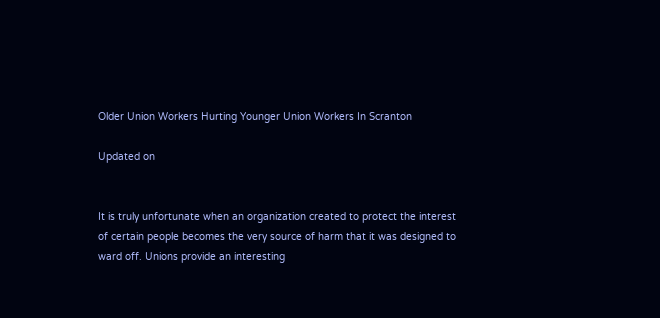Older Union Workers Hurting Younger Union Workers In Scranton

Updated on


It is truly unfortunate when an organization created to protect the interest of certain people becomes the very source of harm that it was designed to ward off. Unions provide an interesting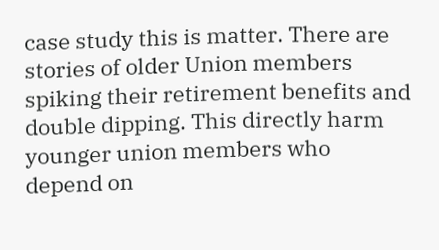case study this is matter. There are stories of older Union members spiking their retirement benefits and double dipping. This directly harm younger union members who depend on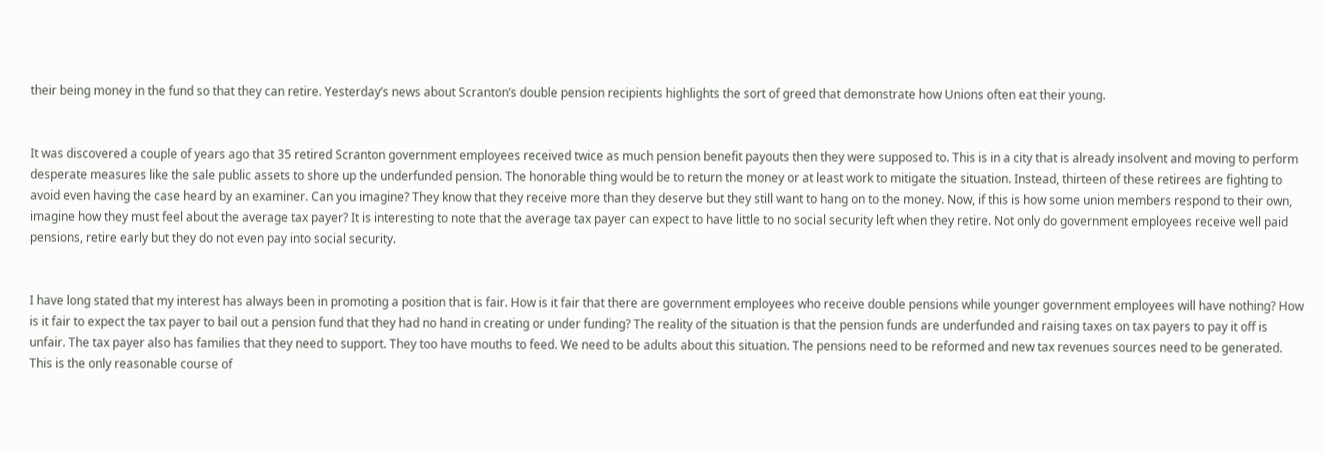their being money in the fund so that they can retire. Yesterday’s news about Scranton’s double pension recipients highlights the sort of greed that demonstrate how Unions often eat their young.


It was discovered a couple of years ago that 35 retired Scranton government employees received twice as much pension benefit payouts then they were supposed to. This is in a city that is already insolvent and moving to perform desperate measures like the sale public assets to shore up the underfunded pension. The honorable thing would be to return the money or at least work to mitigate the situation. Instead, thirteen of these retirees are fighting to avoid even having the case heard by an examiner. Can you imagine? They know that they receive more than they deserve but they still want to hang on to the money. Now, if this is how some union members respond to their own, imagine how they must feel about the average tax payer? It is interesting to note that the average tax payer can expect to have little to no social security left when they retire. Not only do government employees receive well paid pensions, retire early but they do not even pay into social security.


I have long stated that my interest has always been in promoting a position that is fair. How is it fair that there are government employees who receive double pensions while younger government employees will have nothing? How is it fair to expect the tax payer to bail out a pension fund that they had no hand in creating or under funding? The reality of the situation is that the pension funds are underfunded and raising taxes on tax payers to pay it off is unfair. The tax payer also has families that they need to support. They too have mouths to feed. We need to be adults about this situation. The pensions need to be reformed and new tax revenues sources need to be generated. This is the only reasonable course of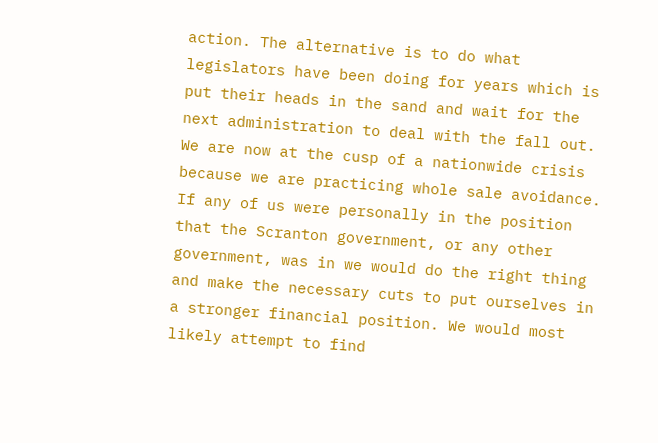action. The alternative is to do what legislators have been doing for years which is put their heads in the sand and wait for the next administration to deal with the fall out. We are now at the cusp of a nationwide crisis because we are practicing whole sale avoidance. If any of us were personally in the position that the Scranton government, or any other government, was in we would do the right thing and make the necessary cuts to put ourselves in a stronger financial position. We would most likely attempt to find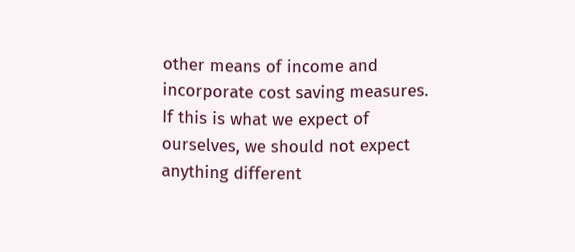other means of income and incorporate cost saving measures. If this is what we expect of ourselves, we should not expect anything different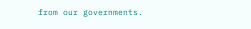from our governments.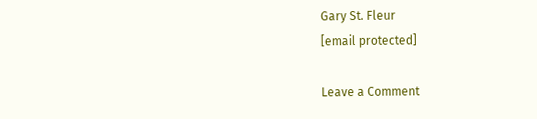Gary St. Fleur
[email protected]

Leave a Comment